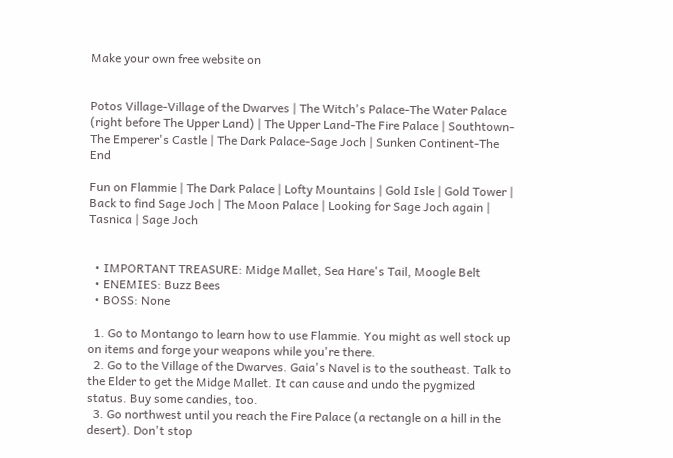Make your own free website on


Potos Village-Village of the Dwarves | The Witch's Palace-The Water Palace (right before The Upper Land) | The Upper Land-The Fire Palace | Southtown-The Emperer's Castle | The Dark Palace-Sage Joch | Sunken Continent-The End

Fun on Flammie | The Dark Palace | Lofty Mountains | Gold Isle | Gold Tower | Back to find Sage Joch | The Moon Palace | Looking for Sage Joch again | Tasnica | Sage Joch


  • IMPORTANT TREASURE: Midge Mallet, Sea Hare's Tail, Moogle Belt
  • ENEMIES: Buzz Bees
  • BOSS: None

  1. Go to Montango to learn how to use Flammie. You might as well stock up on items and forge your weapons while you're there.
  2. Go to the Village of the Dwarves. Gaia's Navel is to the southeast. Talk to the Elder to get the Midge Mallet. It can cause and undo the pygmized status. Buy some candies, too.
  3. Go northwest until you reach the Fire Palace (a rectangle on a hill in the desert). Don't stop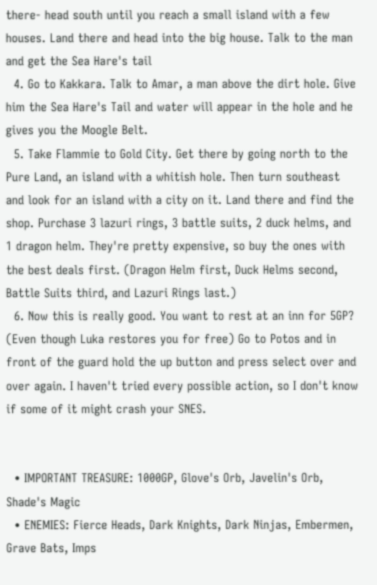there- head south until you reach a small island with a few houses. Land there and head into the big house. Talk to the man and get the Sea Hare's tail
  4. Go to Kakkara. Talk to Amar, a man above the dirt hole. Give him the Sea Hare's Tail and water will appear in the hole and he gives you the Moogle Belt.
  5. Take Flammie to Gold City. Get there by going north to the Pure Land, an island with a whitish hole. Then turn southeast and look for an island with a city on it. Land there and find the shop. Purchase 3 lazuri rings, 3 battle suits, 2 duck helms, and 1 dragon helm. They're pretty expensive, so buy the ones with the best deals first. (Dragon Helm first, Duck Helms second, Battle Suits third, and Lazuri Rings last.)
  6. Now this is really good. You want to rest at an inn for 5GP? (Even though Luka restores you for free) Go to Potos and in front of the guard hold the up button and press select over and over again. I haven't tried every possible action, so I don't know if some of it might crash your SNES.


  • IMPORTANT TREASURE: 1000GP, Glove's Orb, Javelin's Orb, Shade's Magic
  • ENEMIES: Fierce Heads, Dark Knights, Dark Ninjas, Embermen, Grave Bats, Imps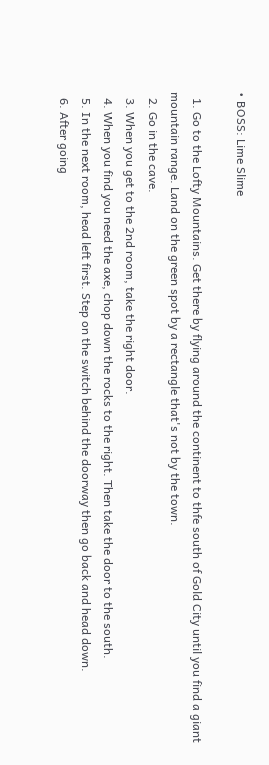• BOSS: Lime Slime

  1. Go to the Lofty Mountains. Get there by flying around the continent to thfe south of Gold City until you find a giant mountain range. Land on the green spot by a rectangle that's not by the town.
  2. Go in the cave.
  3. When you get to the 2nd room, take the right door.
  4. When you find you need the axe, chop down the rocks to the right. Then take the door to the south.
  5. In the next room, head left first. Step on the switch behind the doorway then go back and head down.
  6. After going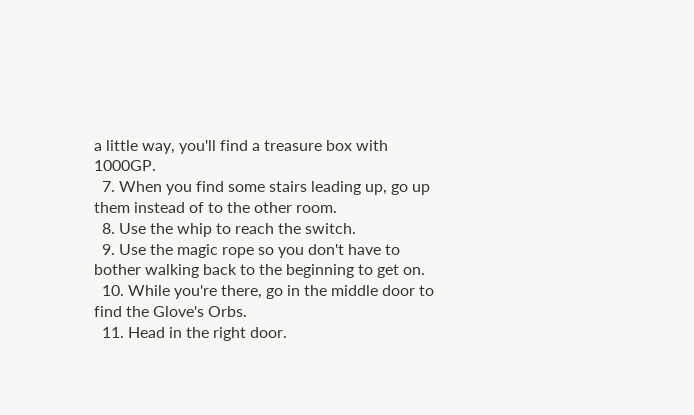a little way, you'll find a treasure box with 1000GP.
  7. When you find some stairs leading up, go up them instead of to the other room.
  8. Use the whip to reach the switch.
  9. Use the magic rope so you don't have to bother walking back to the beginning to get on.
  10. While you're there, go in the middle door to find the Glove's Orbs.
  11. Head in the right door.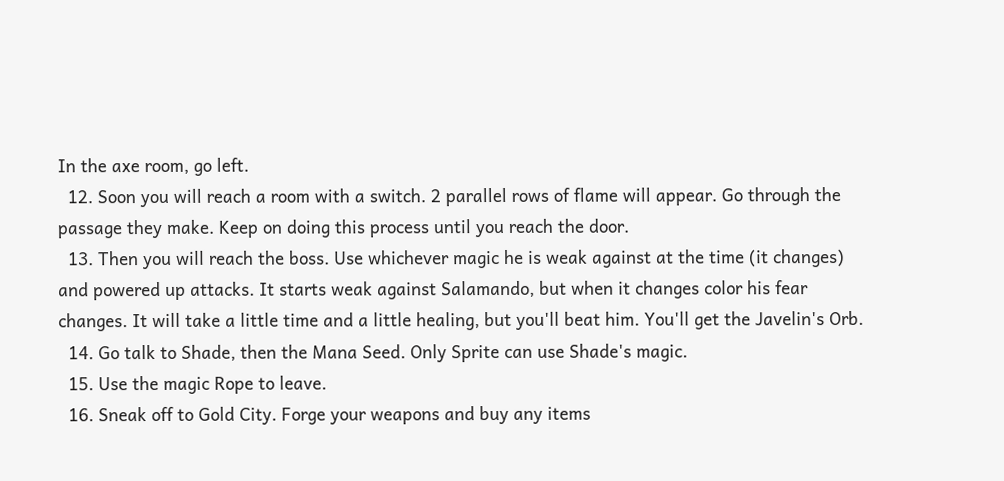In the axe room, go left.
  12. Soon you will reach a room with a switch. 2 parallel rows of flame will appear. Go through the passage they make. Keep on doing this process until you reach the door.
  13. Then you will reach the boss. Use whichever magic he is weak against at the time (it changes) and powered up attacks. It starts weak against Salamando, but when it changes color his fear changes. It will take a little time and a little healing, but you'll beat him. You'll get the Javelin's Orb.
  14. Go talk to Shade, then the Mana Seed. Only Sprite can use Shade's magic.
  15. Use the magic Rope to leave.
  16. Sneak off to Gold City. Forge your weapons and buy any items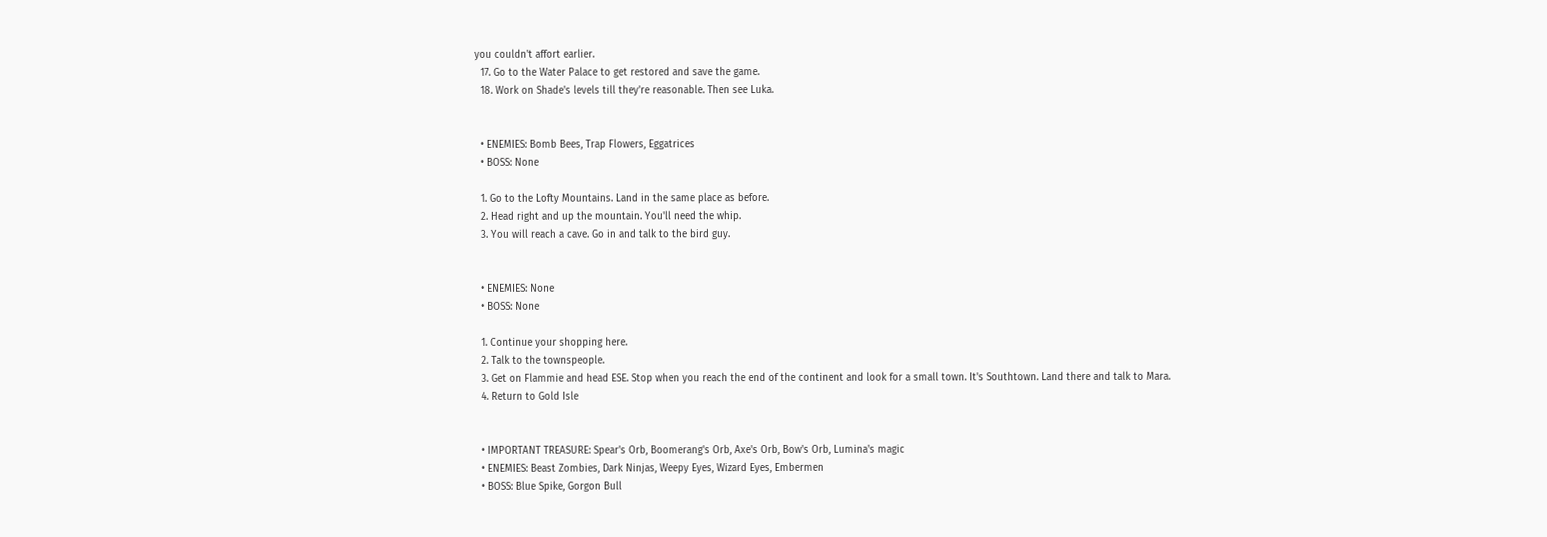you couldn't affort earlier.
  17. Go to the Water Palace to get restored and save the game.
  18. Work on Shade's levels till they're reasonable. Then see Luka.


  • ENEMIES: Bomb Bees, Trap Flowers, Eggatrices
  • BOSS: None

  1. Go to the Lofty Mountains. Land in the same place as before.
  2. Head right and up the mountain. You'll need the whip.
  3. You will reach a cave. Go in and talk to the bird guy.


  • ENEMIES: None
  • BOSS: None

  1. Continue your shopping here.
  2. Talk to the townspeople.
  3. Get on Flammie and head ESE. Stop when you reach the end of the continent and look for a small town. It's Southtown. Land there and talk to Mara.
  4. Return to Gold Isle


  • IMPORTANT TREASURE: Spear's Orb, Boomerang's Orb, Axe's Orb, Bow's Orb, Lumina's magic
  • ENEMIES: Beast Zombies, Dark Ninjas, Weepy Eyes, Wizard Eyes, Embermen
  • BOSS: Blue Spike, Gorgon Bull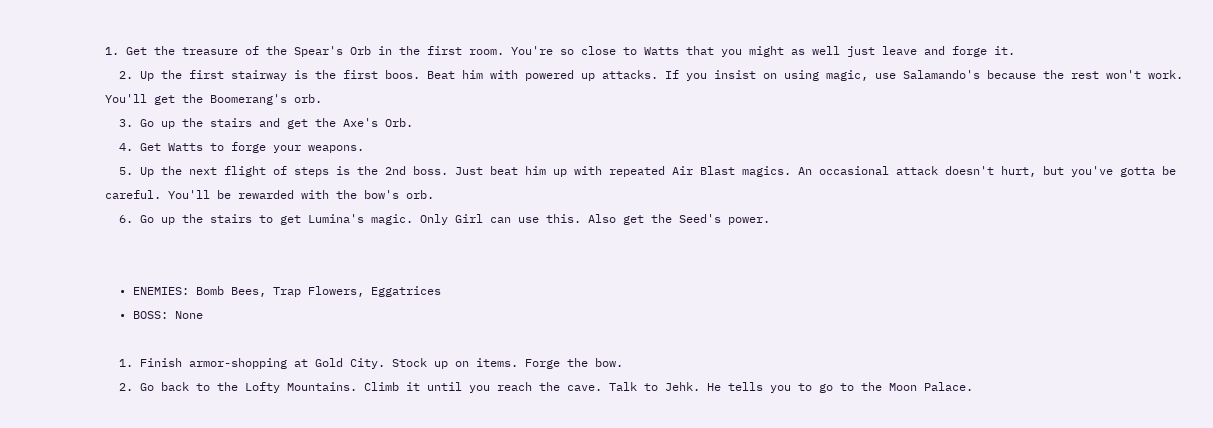1. Get the treasure of the Spear's Orb in the first room. You're so close to Watts that you might as well just leave and forge it.
  2. Up the first stairway is the first boos. Beat him with powered up attacks. If you insist on using magic, use Salamando's because the rest won't work. You'll get the Boomerang's orb.
  3. Go up the stairs and get the Axe's Orb.
  4. Get Watts to forge your weapons.
  5. Up the next flight of steps is the 2nd boss. Just beat him up with repeated Air Blast magics. An occasional attack doesn't hurt, but you've gotta be careful. You'll be rewarded with the bow's orb.
  6. Go up the stairs to get Lumina's magic. Only Girl can use this. Also get the Seed's power.


  • ENEMIES: Bomb Bees, Trap Flowers, Eggatrices
  • BOSS: None

  1. Finish armor-shopping at Gold City. Stock up on items. Forge the bow.
  2. Go back to the Lofty Mountains. Climb it until you reach the cave. Talk to Jehk. He tells you to go to the Moon Palace.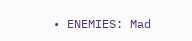• ENEMIES: Mad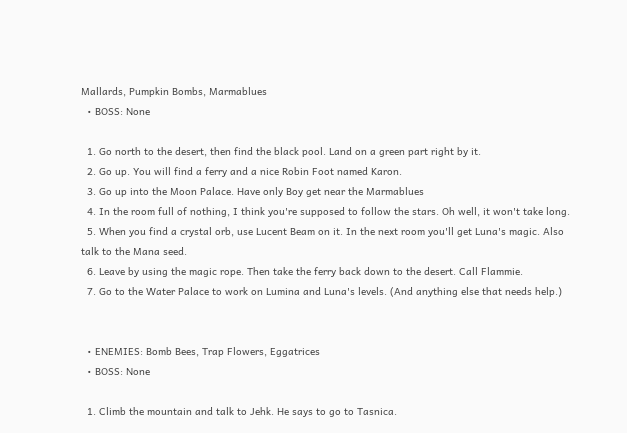Mallards, Pumpkin Bombs, Marmablues
  • BOSS: None

  1. Go north to the desert, then find the black pool. Land on a green part right by it.
  2. Go up. You will find a ferry and a nice Robin Foot named Karon.
  3. Go up into the Moon Palace. Have only Boy get near the Marmablues
  4. In the room full of nothing, I think you're supposed to follow the stars. Oh well, it won't take long.
  5. When you find a crystal orb, use Lucent Beam on it. In the next room you'll get Luna's magic. Also talk to the Mana seed.
  6. Leave by using the magic rope. Then take the ferry back down to the desert. Call Flammie.
  7. Go to the Water Palace to work on Lumina and Luna's levels. (And anything else that needs help.)


  • ENEMIES: Bomb Bees, Trap Flowers, Eggatrices
  • BOSS: None

  1. Climb the mountain and talk to Jehk. He says to go to Tasnica.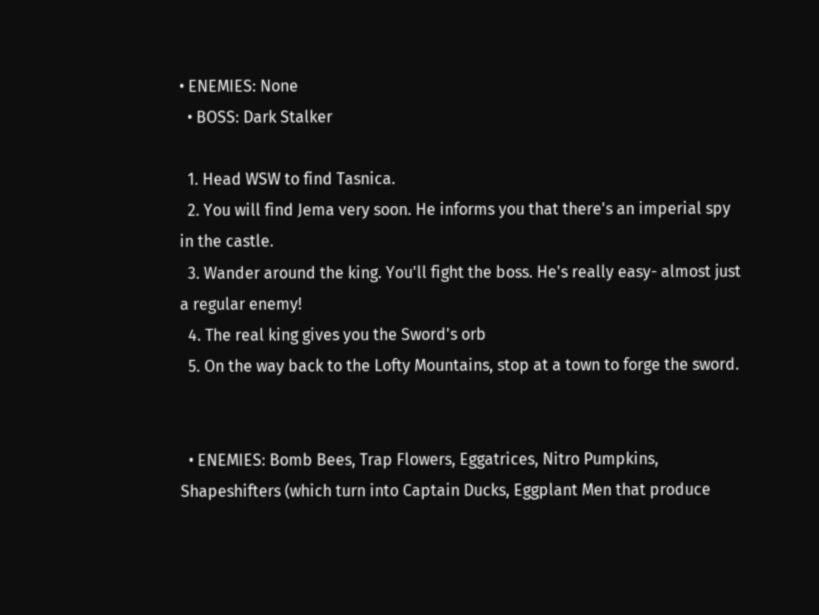• ENEMIES: None
  • BOSS: Dark Stalker

  1. Head WSW to find Tasnica.
  2. You will find Jema very soon. He informs you that there's an imperial spy in the castle.
  3. Wander around the king. You'll fight the boss. He's really easy- almost just a regular enemy!
  4. The real king gives you the Sword's orb
  5. On the way back to the Lofty Mountains, stop at a town to forge the sword.


  • ENEMIES: Bomb Bees, Trap Flowers, Eggatrices, Nitro Pumpkins, Shapeshifters (which turn into Captain Ducks, Eggplant Men that produce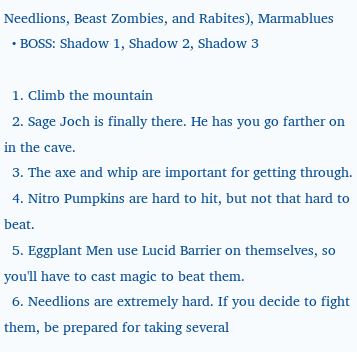Needlions, Beast Zombies, and Rabites), Marmablues
  • BOSS: Shadow 1, Shadow 2, Shadow 3

  1. Climb the mountain
  2. Sage Joch is finally there. He has you go farther on in the cave.
  3. The axe and whip are important for getting through.
  4. Nitro Pumpkins are hard to hit, but not that hard to beat.
  5. Eggplant Men use Lucid Barrier on themselves, so you'll have to cast magic to beat them.
  6. Needlions are extremely hard. If you decide to fight them, be prepared for taking several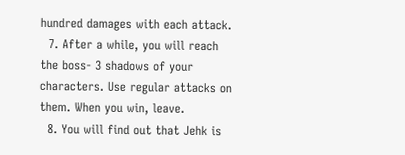hundred damages with each attack.
  7. After a while, you will reach the boss- 3 shadows of your characters. Use regular attacks on them. When you win, leave.
  8. You will find out that Jehk is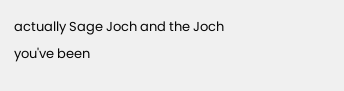actually Sage Joch and the Joch you've been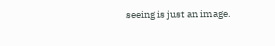seeing is just an image.